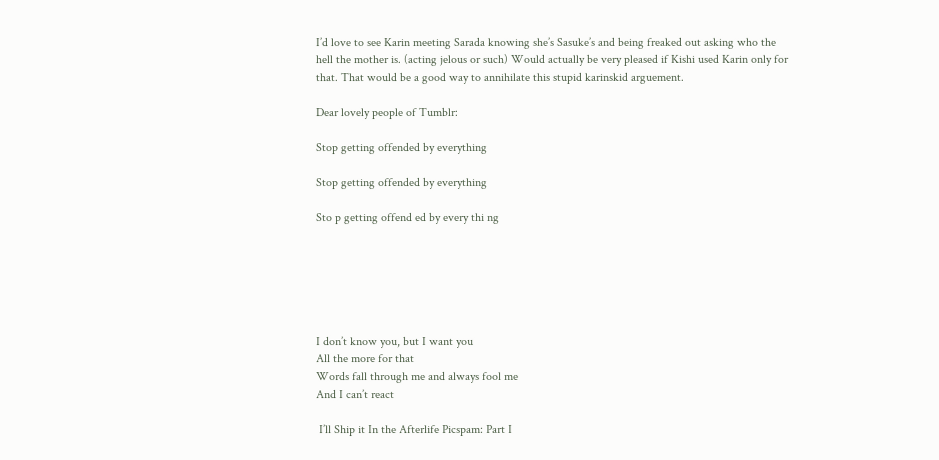I’d love to see Karin meeting Sarada knowing she’s Sasuke’s and being freaked out asking who the hell the mother is. (acting jelous or such) Would actually be very pleased if Kishi used Karin only for that. That would be a good way to annihilate this stupid karinskid arguement.

Dear lovely people of Tumblr:

Stop getting offended by everything

Stop getting offended by everything

Sto p getting offend ed by every thi ng






I don’t know you, but I want you
All the more for that
Words fall through me and always fool me
And I can’t react

 I’ll Ship it In the Afterlife Picspam: Part I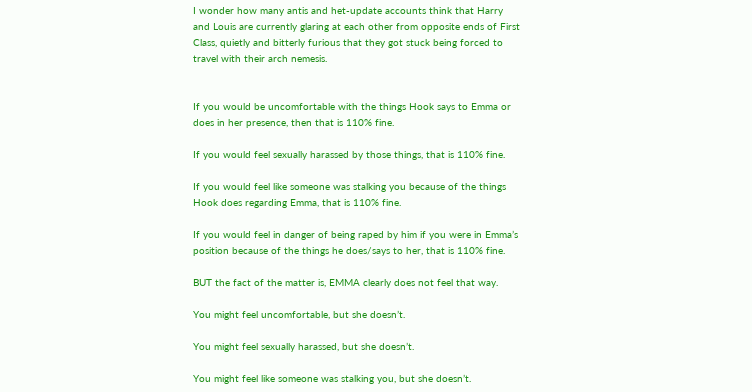I wonder how many antis and het-update accounts think that Harry and Louis are currently glaring at each other from opposite ends of First Class, quietly and bitterly furious that they got stuck being forced to travel with their arch nemesis.


If you would be uncomfortable with the things Hook says to Emma or does in her presence, then that is 110% fine.

If you would feel sexually harassed by those things, that is 110% fine.

If you would feel like someone was stalking you because of the things Hook does regarding Emma, that is 110% fine.

If you would feel in danger of being raped by him if you were in Emma’s position because of the things he does/says to her, that is 110% fine.

BUT the fact of the matter is, EMMA clearly does not feel that way.

You might feel uncomfortable, but she doesn’t.

You might feel sexually harassed, but she doesn’t.

You might feel like someone was stalking you, but she doesn’t.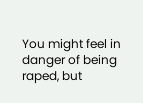You might feel in danger of being raped, but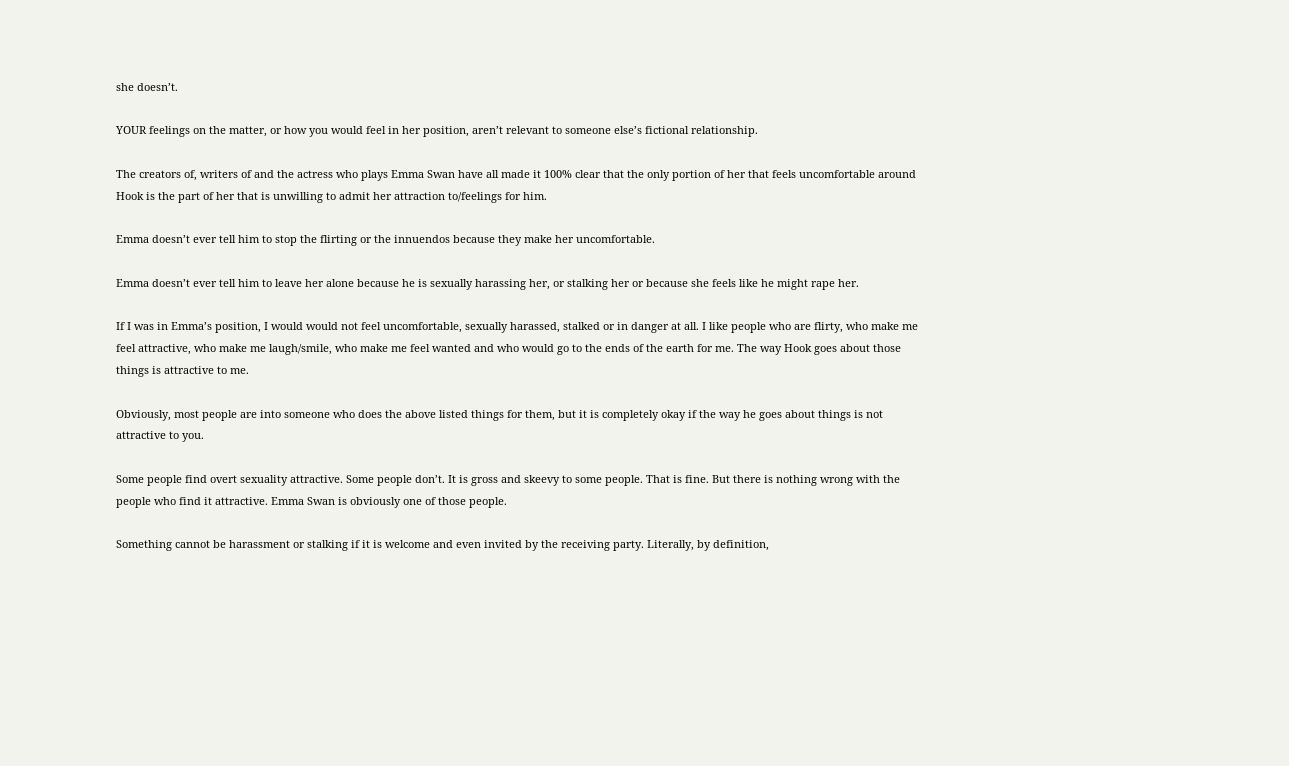she doesn’t.

YOUR feelings on the matter, or how you would feel in her position, aren’t relevant to someone else’s fictional relationship.

The creators of, writers of and the actress who plays Emma Swan have all made it 100% clear that the only portion of her that feels uncomfortable around Hook is the part of her that is unwilling to admit her attraction to/feelings for him.

Emma doesn’t ever tell him to stop the flirting or the innuendos because they make her uncomfortable.

Emma doesn’t ever tell him to leave her alone because he is sexually harassing her, or stalking her or because she feels like he might rape her.

If I was in Emma’s position, I would would not feel uncomfortable, sexually harassed, stalked or in danger at all. I like people who are flirty, who make me feel attractive, who make me laugh/smile, who make me feel wanted and who would go to the ends of the earth for me. The way Hook goes about those things is attractive to me.

Obviously, most people are into someone who does the above listed things for them, but it is completely okay if the way he goes about things is not attractive to you.

Some people find overt sexuality attractive. Some people don’t. It is gross and skeevy to some people. That is fine. But there is nothing wrong with the people who find it attractive. Emma Swan is obviously one of those people.

Something cannot be harassment or stalking if it is welcome and even invited by the receiving party. Literally, by definition,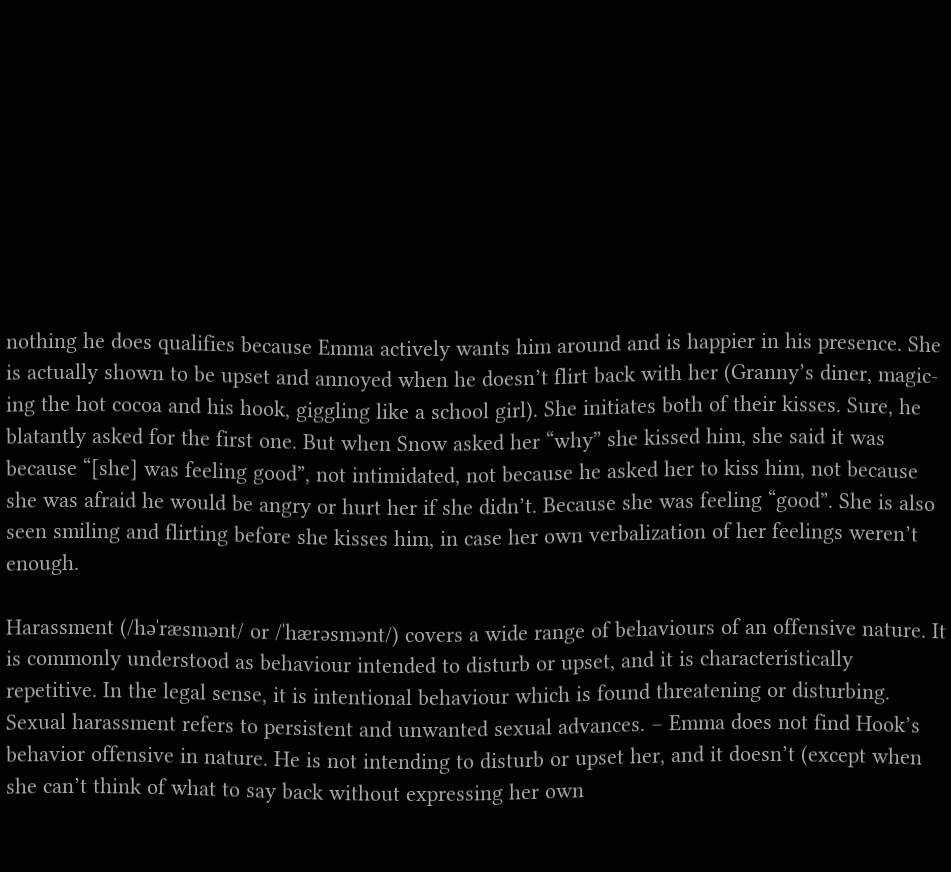nothing he does qualifies because Emma actively wants him around and is happier in his presence. She is actually shown to be upset and annoyed when he doesn’t flirt back with her (Granny’s diner, magic-ing the hot cocoa and his hook, giggling like a school girl). She initiates both of their kisses. Sure, he blatantly asked for the first one. But when Snow asked her “why” she kissed him, she said it was because “[she] was feeling good”, not intimidated, not because he asked her to kiss him, not because she was afraid he would be angry or hurt her if she didn’t. Because she was feeling “good”. She is also seen smiling and flirting before she kisses him, in case her own verbalization of her feelings weren’t enough.

Harassment (/həˈræsmənt/ or /ˈhærəsmənt/) covers a wide range of behaviours of an offensive nature. It is commonly understood as behaviour intended to disturb or upset, and it is characteristically repetitive. In the legal sense, it is intentional behaviour which is found threatening or disturbing. Sexual harassment refers to persistent and unwanted sexual advances. – Emma does not find Hook’s behavior offensive in nature. He is not intending to disturb or upset her, and it doesn’t (except when she can’t think of what to say back without expressing her own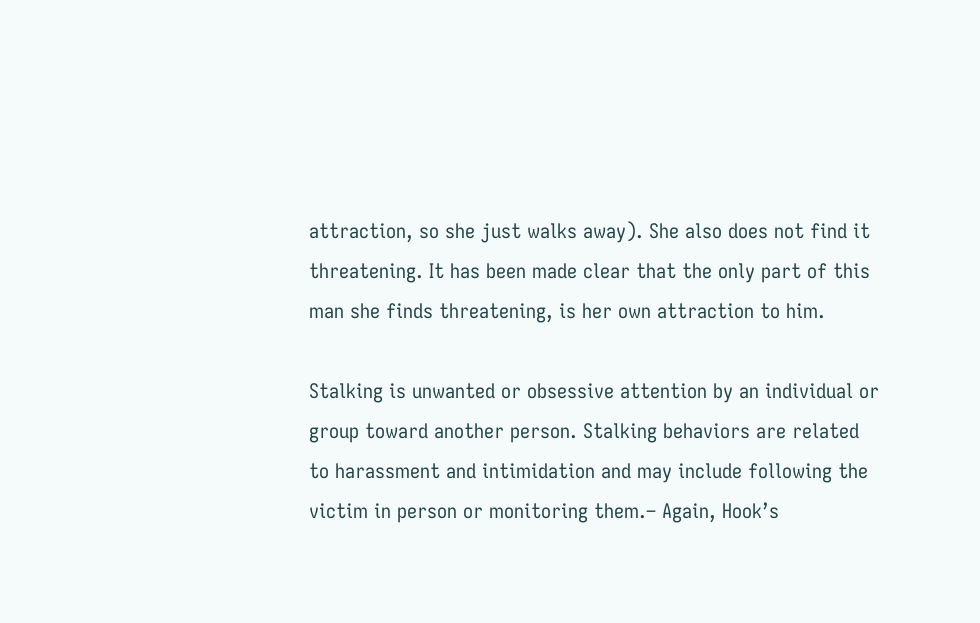attraction, so she just walks away). She also does not find it threatening. It has been made clear that the only part of this man she finds threatening, is her own attraction to him.

Stalking is unwanted or obsessive attention by an individual or group toward another person. Stalking behaviors are related to harassment and intimidation and may include following the victim in person or monitoring them.– Again, Hook’s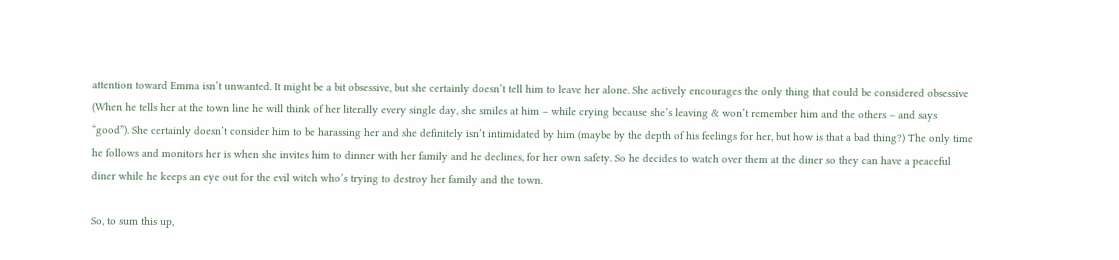attention toward Emma isn’t unwanted. It might be a bit obsessive, but she certainly doesn’t tell him to leave her alone. She actively encourages the only thing that could be considered obsessive (When he tells her at the town line he will think of her literally every single day, she smiles at him – while crying because she’s leaving & won’t remember him and the others – and says “good”). She certainly doesn’t consider him to be harassing her and she definitely isn’t intimidated by him (maybe by the depth of his feelings for her, but how is that a bad thing?) The only time he follows and monitors her is when she invites him to dinner with her family and he declines, for her own safety. So he decides to watch over them at the diner so they can have a peaceful diner while he keeps an eye out for the evil witch who’s trying to destroy her family and the town.

So, to sum this up,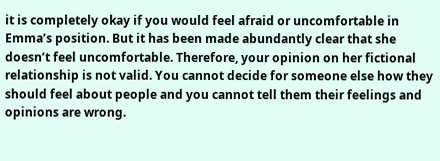it is completely okay if you would feel afraid or uncomfortable in Emma’s position. But it has been made abundantly clear that she doesn’t feel uncomfortable. Therefore, your opinion on her fictional relationship is not valid. You cannot decide for someone else how they should feel about people and you cannot tell them their feelings and opinions are wrong.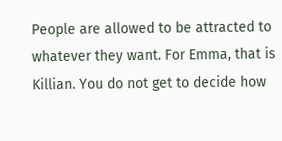People are allowed to be attracted to whatever they want. For Emma, that is Killian. You do not get to decide how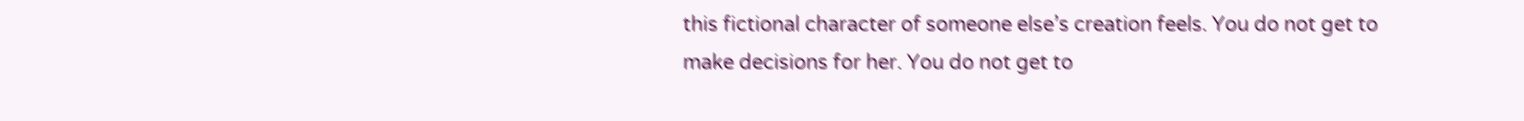this fictional character of someone else’s creation feels. You do not get to make decisions for her. You do not get to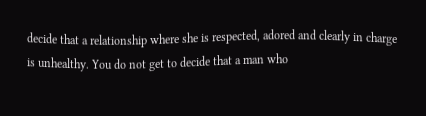decide that a relationship where she is respected, adored and clearly in charge is unhealthy. You do not get to decide that a man who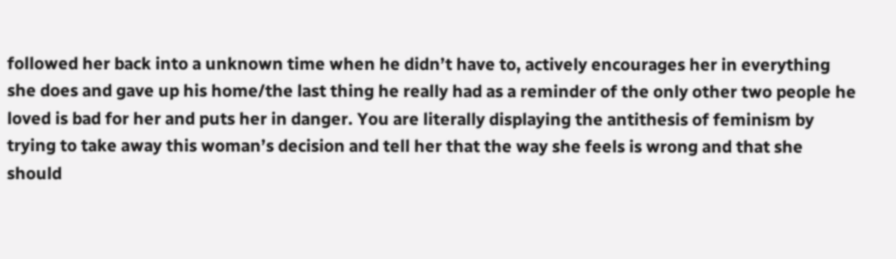followed her back into a unknown time when he didn’t have to, actively encourages her in everything she does and gave up his home/the last thing he really had as a reminder of the only other two people he loved is bad for her and puts her in danger. You are literally displaying the antithesis of feminism by trying to take away this woman’s decision and tell her that the way she feels is wrong and that she should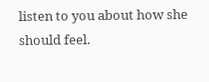listen to you about how she should feel.